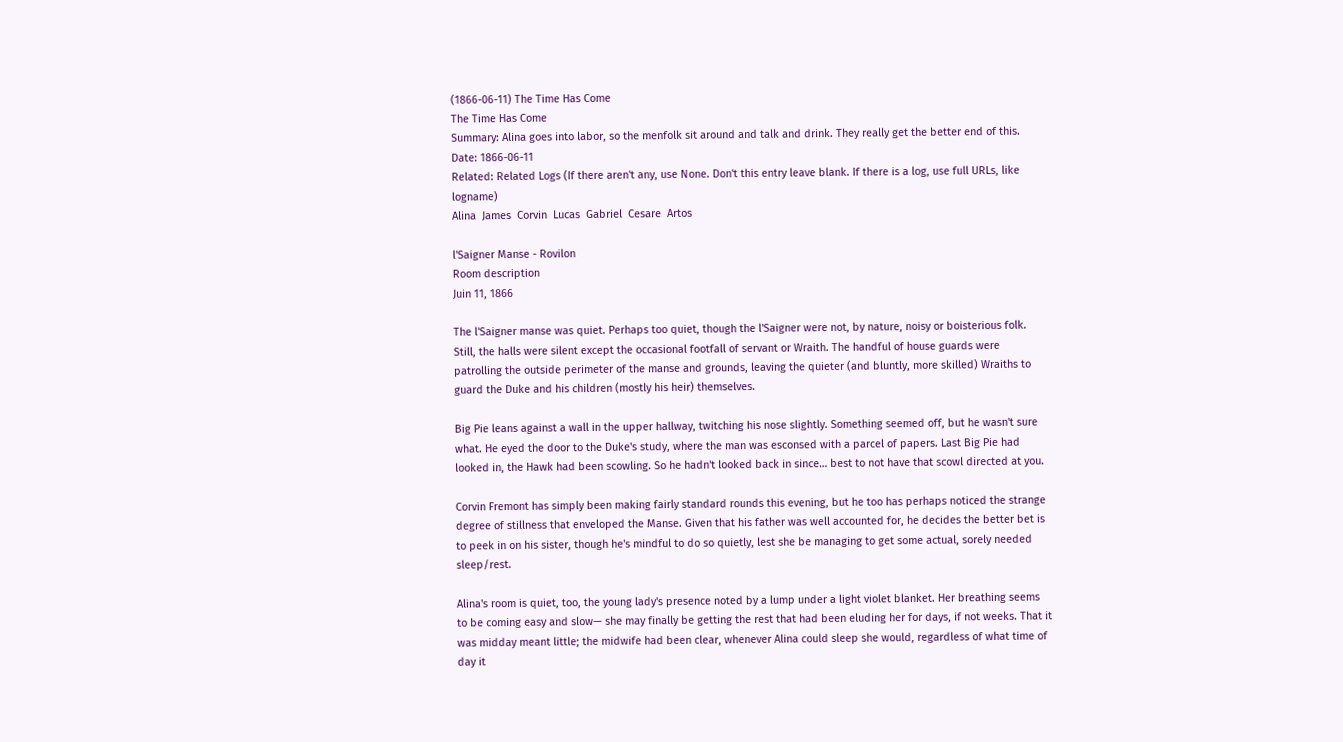(1866-06-11) The Time Has Come
The Time Has Come
Summary: Alina goes into labor, so the menfolk sit around and talk and drink. They really get the better end of this.
Date: 1866-06-11
Related: Related Logs (If there aren't any, use None. Don't this entry leave blank. If there is a log, use full URLs, like logname)
Alina  James  Corvin  Lucas  Gabriel  Cesare  Artos

l'Saigner Manse - Rovilon
Room description
Juin 11, 1866

The l'Saigner manse was quiet. Perhaps too quiet, though the l'Saigner were not, by nature, noisy or boisterious folk. Still, the halls were silent except the occasional footfall of servant or Wraith. The handful of house guards were patrolling the outside perimeter of the manse and grounds, leaving the quieter (and bluntly, more skilled) Wraiths to guard the Duke and his children (mostly his heir) themselves.

Big Pie leans against a wall in the upper hallway, twitching his nose slightly. Something seemed off, but he wasn't sure what. He eyed the door to the Duke's study, where the man was esconsed with a parcel of papers. Last Big Pie had looked in, the Hawk had been scowling. So he hadn't looked back in since… best to not have that scowl directed at you.

Corvin Fremont has simply been making fairly standard rounds this evening, but he too has perhaps noticed the strange degree of stillness that enveloped the Manse. Given that his father was well accounted for, he decides the better bet is to peek in on his sister, though he's mindful to do so quietly, lest she be managing to get some actual, sorely needed sleep/rest.

Alina's room is quiet, too, the young lady's presence noted by a lump under a light violet blanket. Her breathing seems to be coming easy and slow— she may finally be getting the rest that had been eluding her for days, if not weeks. That it was midday meant little; the midwife had been clear, whenever Alina could sleep she would, regardless of what time of day it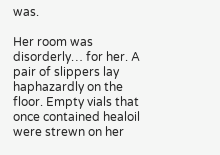was.

Her room was disorderly… for her. A pair of slippers lay haphazardly on the floor. Empty vials that once contained healoil were strewn on her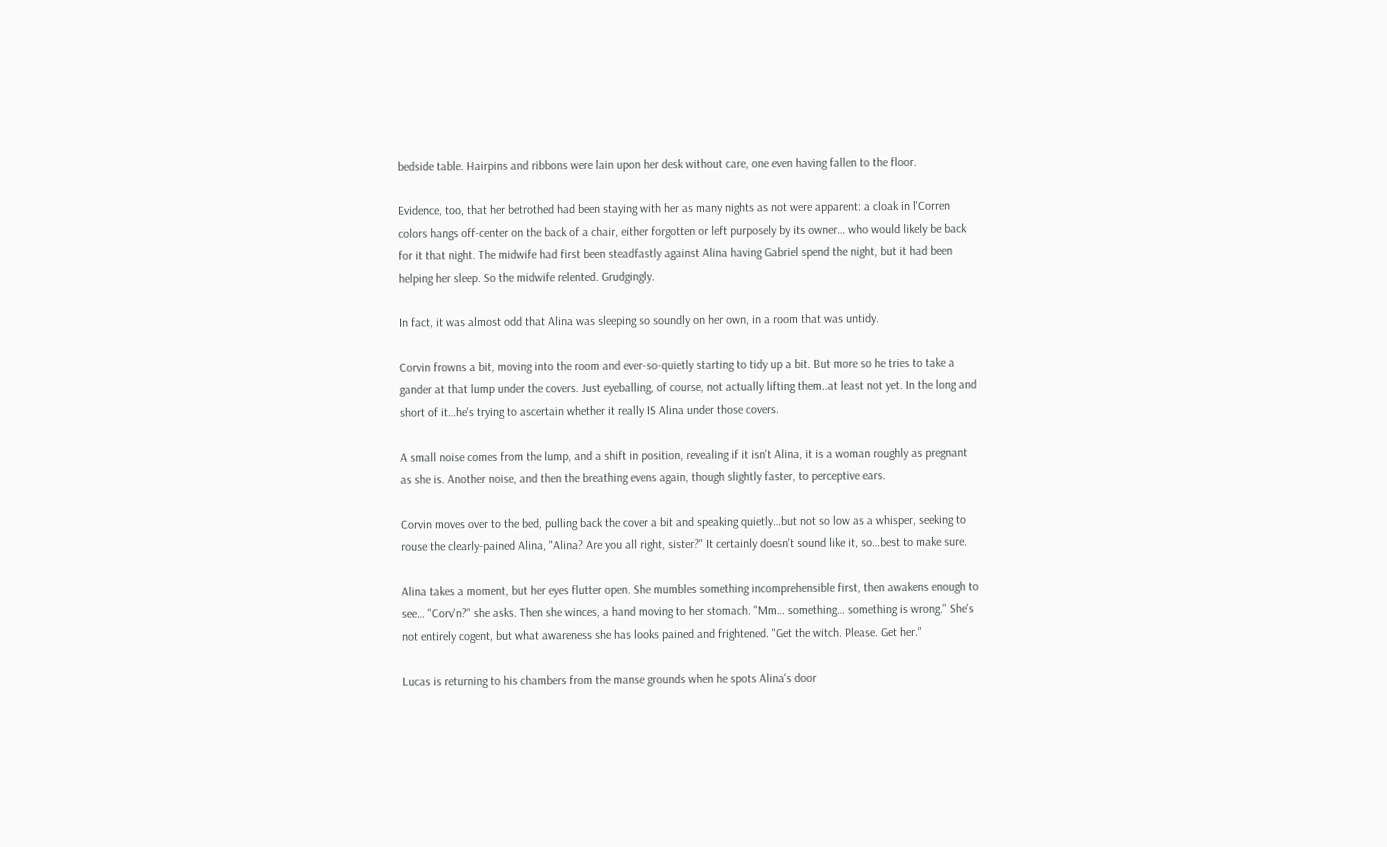bedside table. Hairpins and ribbons were lain upon her desk without care, one even having fallen to the floor.

Evidence, too, that her betrothed had been staying with her as many nights as not were apparent: a cloak in l'Corren colors hangs off-center on the back of a chair, either forgotten or left purposely by its owner… who would likely be back for it that night. The midwife had first been steadfastly against Alina having Gabriel spend the night, but it had been helping her sleep. So the midwife relented. Grudgingly.

In fact, it was almost odd that Alina was sleeping so soundly on her own, in a room that was untidy.

Corvin frowns a bit, moving into the room and ever-so-quietly starting to tidy up a bit. But more so he tries to take a gander at that lump under the covers. Just eyeballing, of course, not actually lifting them..at least not yet. In the long and short of it…he's trying to ascertain whether it really IS Alina under those covers.

A small noise comes from the lump, and a shift in position, revealing if it isn't Alina, it is a woman roughly as pregnant as she is. Another noise, and then the breathing evens again, though slightly faster, to perceptive ears.

Corvin moves over to the bed, pulling back the cover a bit and speaking quietly…but not so low as a whisper, seeking to rouse the clearly-pained Alina, "Alina? Are you all right, sister?" It certainly doesn't sound like it, so…best to make sure.

Alina takes a moment, but her eyes flutter open. She mumbles something incomprehensible first, then awakens enough to see… "Corv'n?" she asks. Then she winces, a hand moving to her stomach. "Mm… something… something is wrong." She's not entirely cogent, but what awareness she has looks pained and frightened. "Get the witch. Please. Get her."

Lucas is returning to his chambers from the manse grounds when he spots Alina's door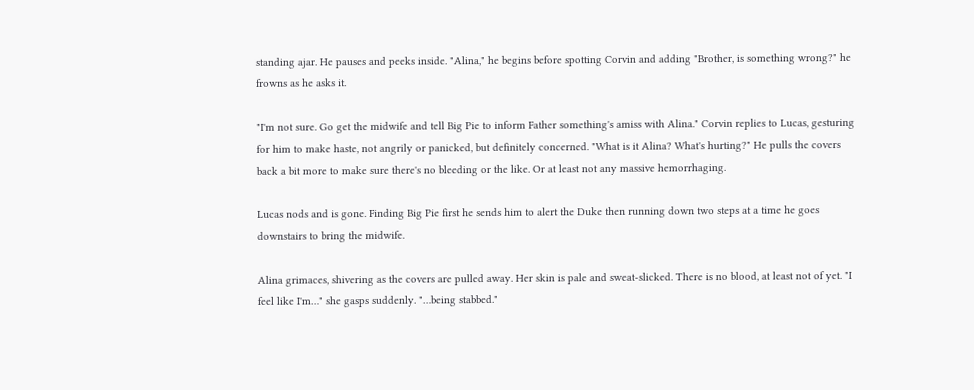standing ajar. He pauses and peeks inside. "Alina," he begins before spotting Corvin and adding "Brother, is something wrong?" he frowns as he asks it.

"I'm not sure. Go get the midwife and tell Big Pie to inform Father something's amiss with Alina." Corvin replies to Lucas, gesturing for him to make haste, not angrily or panicked, but definitely concerned. "What is it Alina? What's hurting?" He pulls the covers back a bit more to make sure there's no bleeding or the like. Or at least not any massive hemorrhaging.

Lucas nods and is gone. Finding Big Pie first he sends him to alert the Duke then running down two steps at a time he goes downstairs to bring the midwife.

Alina grimaces, shivering as the covers are pulled away. Her skin is pale and sweat-slicked. There is no blood, at least not of yet. "I feel like I'm…" she gasps suddenly. "…being stabbed."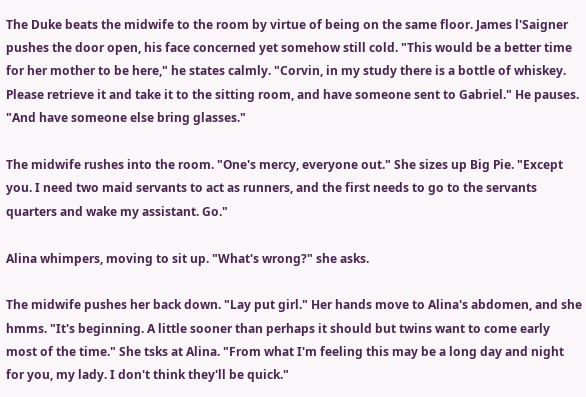The Duke beats the midwife to the room by virtue of being on the same floor. James l'Saigner pushes the door open, his face concerned yet somehow still cold. "This would be a better time for her mother to be here," he states calmly. "Corvin, in my study there is a bottle of whiskey. Please retrieve it and take it to the sitting room, and have someone sent to Gabriel." He pauses. "And have someone else bring glasses."

The midwife rushes into the room. "One's mercy, everyone out." She sizes up Big Pie. "Except you. I need two maid servants to act as runners, and the first needs to go to the servants quarters and wake my assistant. Go."

Alina whimpers, moving to sit up. "What's wrong?" she asks.

The midwife pushes her back down. "Lay put girl." Her hands move to Alina's abdomen, and she hmms. "It's beginning. A little sooner than perhaps it should but twins want to come early most of the time." She tsks at Alina. "From what I'm feeling this may be a long day and night for you, my lady. I don't think they'll be quick."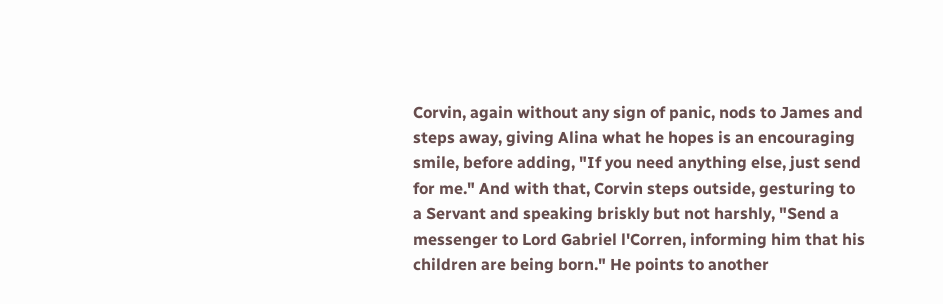Corvin, again without any sign of panic, nods to James and steps away, giving Alina what he hopes is an encouraging smile, before adding, "If you need anything else, just send for me." And with that, Corvin steps outside, gesturing to a Servant and speaking briskly but not harshly, "Send a messenger to Lord Gabriel l'Corren, informing him that his children are being born." He points to another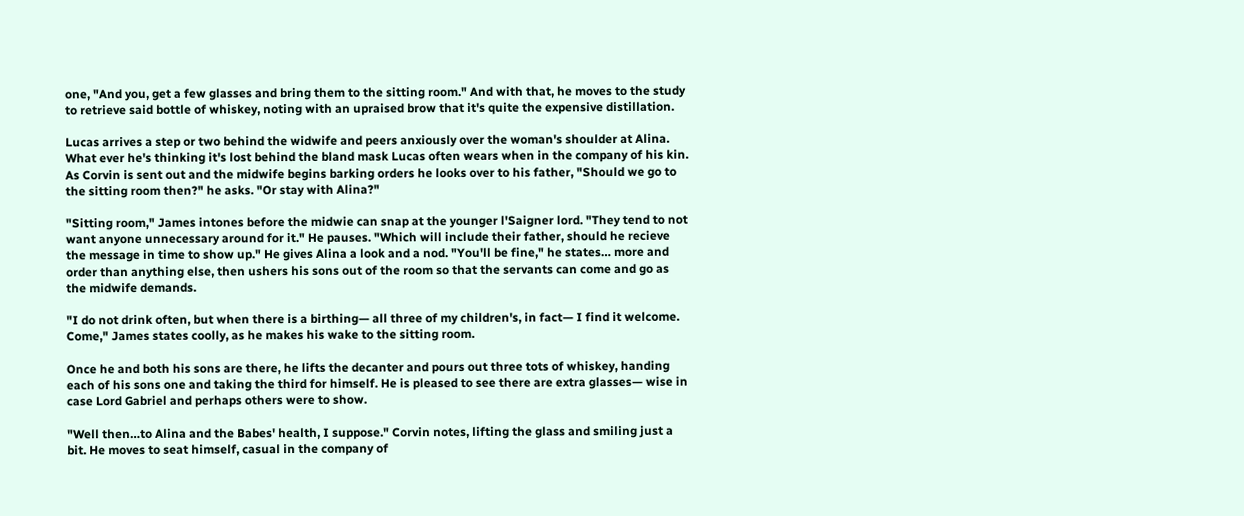one, "And you, get a few glasses and bring them to the sitting room." And with that, he moves to the study to retrieve said bottle of whiskey, noting with an upraised brow that it's quite the expensive distillation.

Lucas arrives a step or two behind the widwife and peers anxiously over the woman's shoulder at Alina. What ever he's thinking it's lost behind the bland mask Lucas often wears when in the company of his kin. As Corvin is sent out and the midwife begins barking orders he looks over to his father, "Should we go to the sitting room then?" he asks. "Or stay with Alina?"

"Sitting room," James intones before the midwie can snap at the younger l'Saigner lord. "They tend to not want anyone unnecessary around for it." He pauses. "Which will include their father, should he recieve the message in time to show up." He gives Alina a look and a nod. "You'll be fine," he states… more and order than anything else, then ushers his sons out of the room so that the servants can come and go as the midwife demands.

"I do not drink often, but when there is a birthing— all three of my children's, in fact— I find it welcome. Come," James states coolly, as he makes his wake to the sitting room.

Once he and both his sons are there, he lifts the decanter and pours out three tots of whiskey, handing each of his sons one and taking the third for himself. He is pleased to see there are extra glasses— wise in case Lord Gabriel and perhaps others were to show.

"Well then…to Alina and the Babes' health, I suppose." Corvin notes, lifting the glass and smiling just a bit. He moves to seat himself, casual in the company of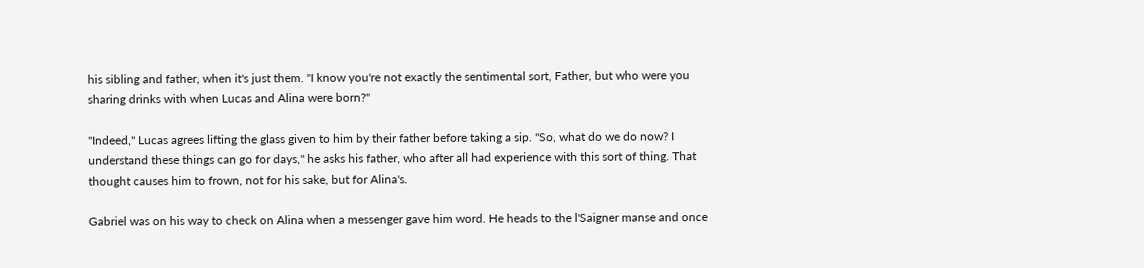his sibling and father, when it's just them. "I know you're not exactly the sentimental sort, Father, but who were you sharing drinks with when Lucas and Alina were born?"

"Indeed," Lucas agrees lifting the glass given to him by their father before taking a sip. "So, what do we do now? I understand these things can go for days," he asks his father, who after all had experience with this sort of thing. That thought causes him to frown, not for his sake, but for Alina's.

Gabriel was on his way to check on Alina when a messenger gave him word. He heads to the l'Saigner manse and once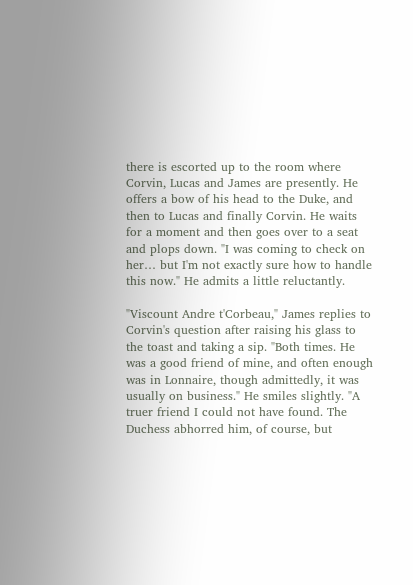there is escorted up to the room where Corvin, Lucas and James are presently. He offers a bow of his head to the Duke, and then to Lucas and finally Corvin. He waits for a moment and then goes over to a seat and plops down. "I was coming to check on her… but I'm not exactly sure how to handle this now." He admits a little reluctantly.

"Viscount Andre t'Corbeau," James replies to Corvin's question after raising his glass to the toast and taking a sip. "Both times. He was a good friend of mine, and often enough was in Lonnaire, though admittedly, it was usually on business." He smiles slightly. "A truer friend I could not have found. The Duchess abhorred him, of course, but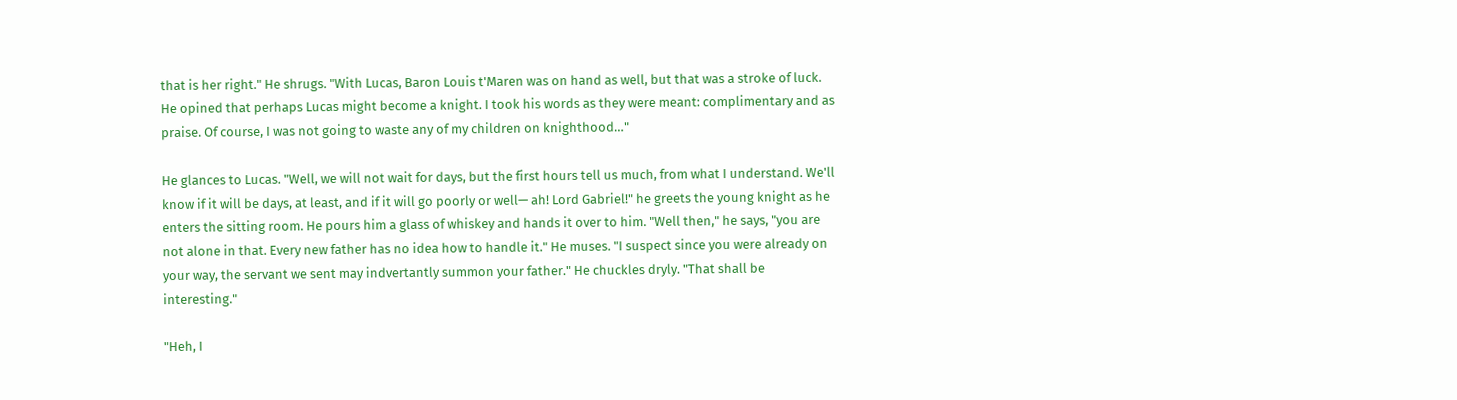that is her right." He shrugs. "With Lucas, Baron Louis t'Maren was on hand as well, but that was a stroke of luck. He opined that perhaps Lucas might become a knight. I took his words as they were meant: complimentary and as praise. Of course, I was not going to waste any of my children on knighthood…"

He glances to Lucas. "Well, we will not wait for days, but the first hours tell us much, from what I understand. We'll know if it will be days, at least, and if it will go poorly or well— ah! Lord Gabriel!" he greets the young knight as he enters the sitting room. He pours him a glass of whiskey and hands it over to him. "Well then," he says, "you are not alone in that. Every new father has no idea how to handle it." He muses. "I suspect since you were already on your way, the servant we sent may indvertantly summon your father." He chuckles dryly. "That shall be interesting."

"Heh, I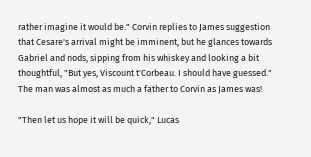rather imagine it would be." Corvin replies to James suggestion that Cesare's arrival might be imminent, but he glances towards Gabriel and nods, sipping from his whiskey and looking a bit thoughtful, "But yes, Viscount t'Corbeau. I should have guessed." The man was almost as much a father to Corvin as James was!

"Then let us hope it will be quick," Lucas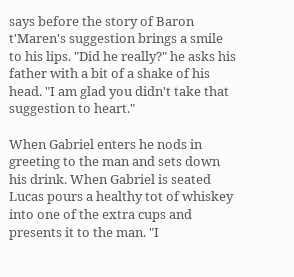says before the story of Baron t'Maren's suggestion brings a smile to his lips. "Did he really?" he asks his father with a bit of a shake of his head. "I am glad you didn't take that suggestion to heart."

When Gabriel enters he nods in greeting to the man and sets down his drink. When Gabriel is seated Lucas pours a healthy tot of whiskey into one of the extra cups and presents it to the man. "I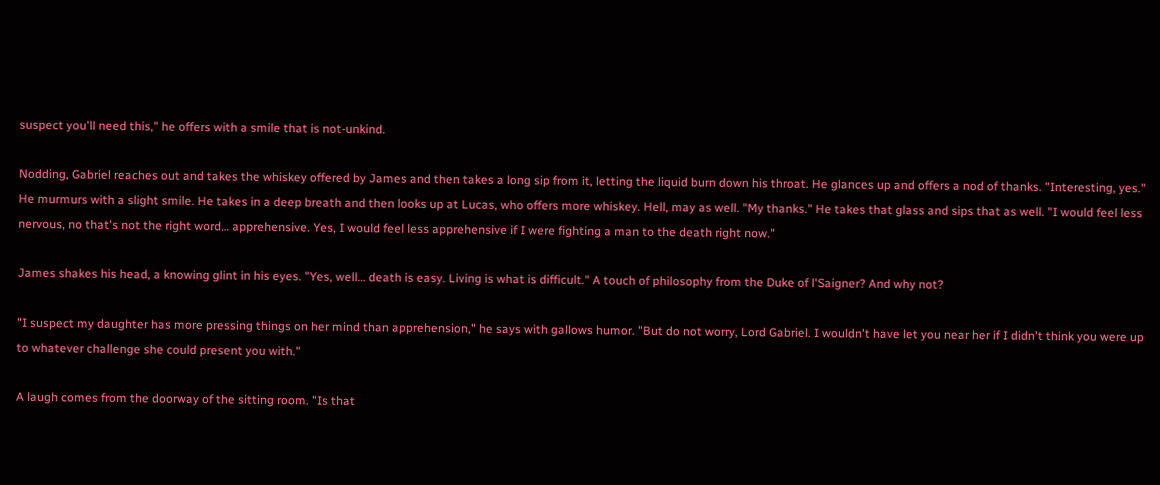suspect you'll need this," he offers with a smile that is not-unkind.

Nodding, Gabriel reaches out and takes the whiskey offered by James and then takes a long sip from it, letting the liquid burn down his throat. He glances up and offers a nod of thanks. "Interesting, yes." He murmurs with a slight smile. He takes in a deep breath and then looks up at Lucas, who offers more whiskey. Hell, may as well. "My thanks." He takes that glass and sips that as well. "I would feel less nervous, no that's not the right word… apprehensive. Yes, I would feel less apprehensive if I were fighting a man to the death right now."

James shakes his head, a knowing glint in his eyes. "Yes, well… death is easy. Living is what is difficult." A touch of philosophy from the Duke of l'Saigner? And why not?

"I suspect my daughter has more pressing things on her mind than apprehension," he says with gallows humor. "But do not worry, Lord Gabriel. I wouldn't have let you near her if I didn't think you were up to whatever challenge she could present you with."

A laugh comes from the doorway of the sitting room. "Is that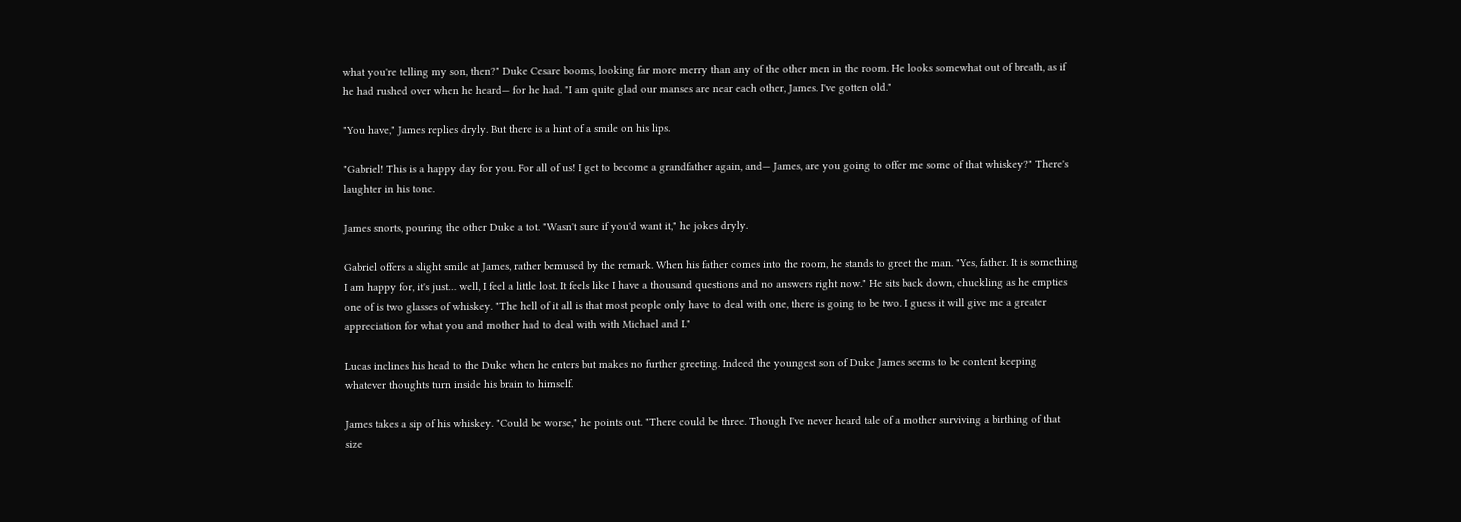what you're telling my son, then?" Duke Cesare booms, looking far more merry than any of the other men in the room. He looks somewhat out of breath, as if he had rushed over when he heard— for he had. "I am quite glad our manses are near each other, James. I've gotten old."

"You have," James replies dryly. But there is a hint of a smile on his lips.

"Gabriel! This is a happy day for you. For all of us! I get to become a grandfather again, and— James, are you going to offer me some of that whiskey?" There's laughter in his tone.

James snorts, pouring the other Duke a tot. "Wasn't sure if you'd want it," he jokes dryly.

Gabriel offers a slight smile at James, rather bemused by the remark. When his father comes into the room, he stands to greet the man. "Yes, father. It is something I am happy for, it's just… well, I feel a little lost. It feels like I have a thousand questions and no answers right now." He sits back down, chuckling as he empties one of is two glasses of whiskey. "The hell of it all is that most people only have to deal with one, there is going to be two. I guess it will give me a greater appreciation for what you and mother had to deal with with Michael and I."

Lucas inclines his head to the Duke when he enters but makes no further greeting. Indeed the youngest son of Duke James seems to be content keeping whatever thoughts turn inside his brain to himself.

James takes a sip of his whiskey. "Could be worse," he points out. "There could be three. Though I've never heard tale of a mother surviving a birthing of that size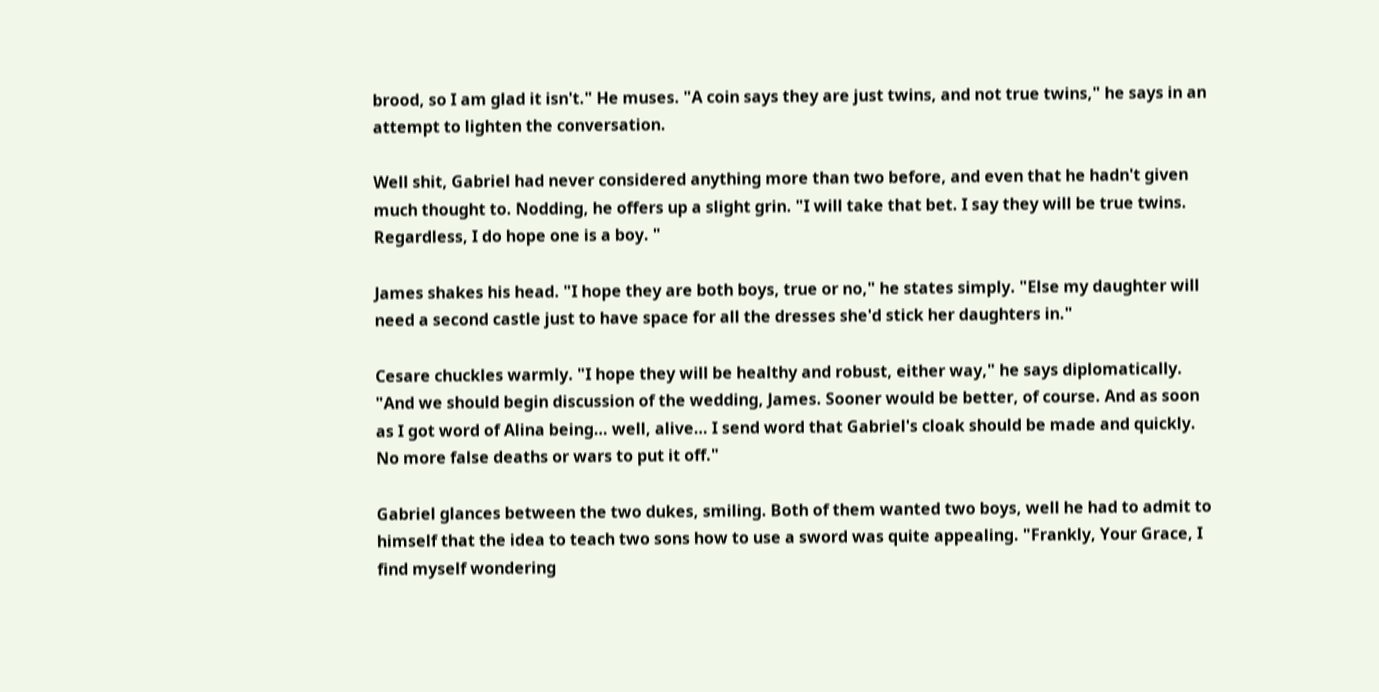brood, so I am glad it isn't." He muses. "A coin says they are just twins, and not true twins," he says in an attempt to lighten the conversation.

Well shit, Gabriel had never considered anything more than two before, and even that he hadn't given much thought to. Nodding, he offers up a slight grin. "I will take that bet. I say they will be true twins. Regardless, I do hope one is a boy. "

James shakes his head. "I hope they are both boys, true or no," he states simply. "Else my daughter will need a second castle just to have space for all the dresses she'd stick her daughters in."

Cesare chuckles warmly. "I hope they will be healthy and robust, either way," he says diplomatically. "And we should begin discussion of the wedding, James. Sooner would be better, of course. And as soon as I got word of Alina being… well, alive… I send word that Gabriel's cloak should be made and quickly. No more false deaths or wars to put it off."

Gabriel glances between the two dukes, smiling. Both of them wanted two boys, well he had to admit to himself that the idea to teach two sons how to use a sword was quite appealing. "Frankly, Your Grace, I find myself wondering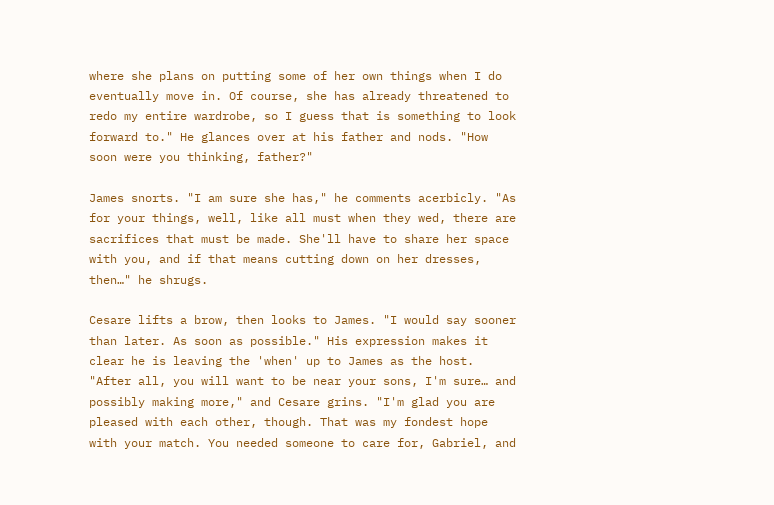where she plans on putting some of her own things when I do eventually move in. Of course, she has already threatened to redo my entire wardrobe, so I guess that is something to look forward to." He glances over at his father and nods. "How soon were you thinking, father?"

James snorts. "I am sure she has," he comments acerbicly. "As for your things, well, like all must when they wed, there are sacrifices that must be made. She'll have to share her space with you, and if that means cutting down on her dresses, then…" he shrugs.

Cesare lifts a brow, then looks to James. "I would say sooner than later. As soon as possible." His expression makes it clear he is leaving the 'when' up to James as the host. "After all, you will want to be near your sons, I'm sure… and possibly making more," and Cesare grins. "I'm glad you are pleased with each other, though. That was my fondest hope with your match. You needed someone to care for, Gabriel, and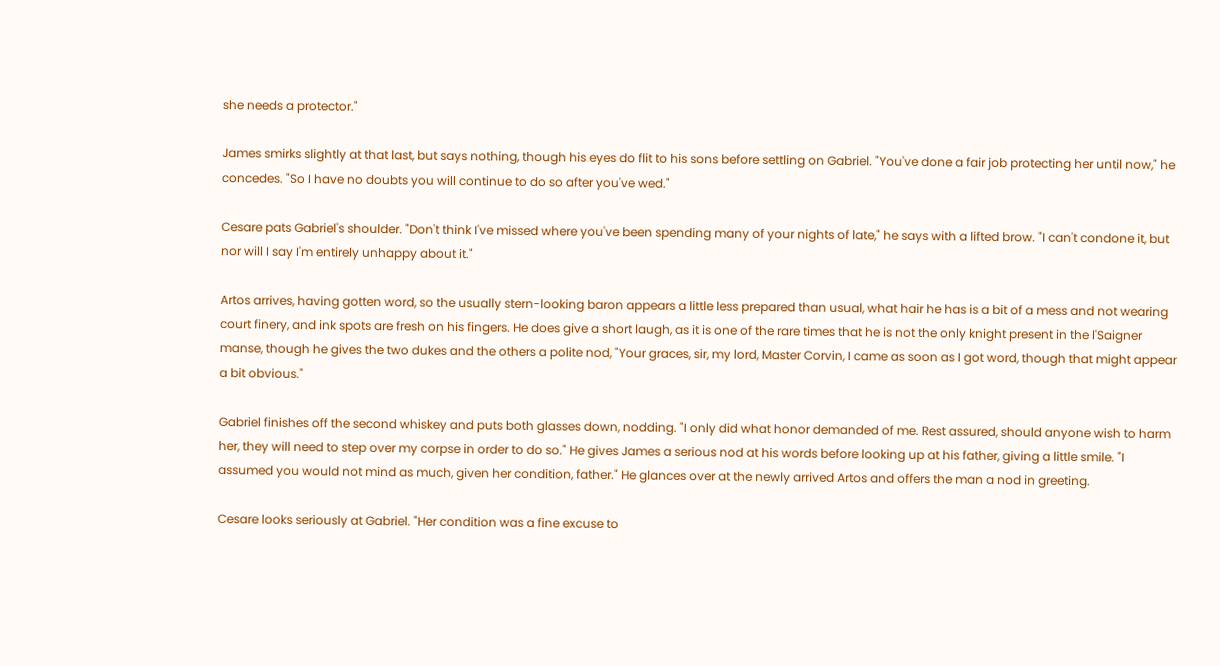she needs a protector."

James smirks slightly at that last, but says nothing, though his eyes do flit to his sons before settling on Gabriel. "You've done a fair job protecting her until now," he concedes. "So I have no doubts you will continue to do so after you've wed."

Cesare pats Gabriel's shoulder. "Don't think I've missed where you've been spending many of your nights of late," he says with a lifted brow. "I can't condone it, but nor will I say I'm entirely unhappy about it."

Artos arrives, having gotten word, so the usually stern-looking baron appears a little less prepared than usual, what hair he has is a bit of a mess and not wearing court finery, and ink spots are fresh on his fingers. He does give a short laugh, as it is one of the rare times that he is not the only knight present in the l'Saigner manse, though he gives the two dukes and the others a polite nod, "Your graces, sir, my lord, Master Corvin, I came as soon as I got word, though that might appear a bit obvious."

Gabriel finishes off the second whiskey and puts both glasses down, nodding. "I only did what honor demanded of me. Rest assured, should anyone wish to harm her, they will need to step over my corpse in order to do so." He gives James a serious nod at his words before looking up at his father, giving a little smile. "I assumed you would not mind as much, given her condition, father." He glances over at the newly arrived Artos and offers the man a nod in greeting.

Cesare looks seriously at Gabriel. "Her condition was a fine excuse to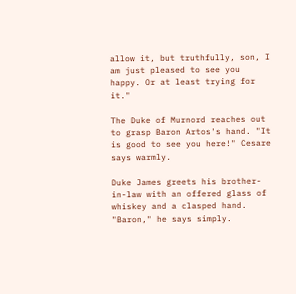allow it, but truthfully, son, I am just pleased to see you happy. Or at least trying for it."

The Duke of Murnord reaches out to grasp Baron Artos's hand. "It is good to see you here!" Cesare says warmly.

Duke James greets his brother-in-law with an offered glass of whiskey and a clasped hand. "Baron," he says simply.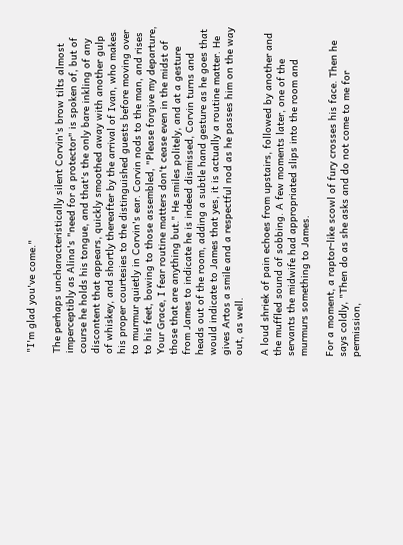"I'm glad you've come."

The perhaps uncharacteristically silent Corvin's brow tilts almost imperceptibly as Alina's "need for a protector" is spoken of, but of course he holds his tongue, and that's the only bare inkling of any discontent that appears, quickly smoothed away with another gulp of whiskey, and shortly thereafter by the arrival of Ivan, who makes his proper courtesies to the distinguished guests before moving over to murmur quietly in Corvin's ear. Corvin nods to the man, and rises to his feet, bowing to those assembled, "Please forgive my departure, Your Grace, I fear routine matters don't cease even in the midst of those that are anything but." He smiles politely, and at a gesture from James to indicate he is indeed dismissed, Corvin turns and heads out of the room, adding a subtle hand gesture as he goes that would indicate to James that yes, it is actually a routine matter. He gives Artos a smile and a respectful nod as he passes him on the way out, as well.

A loud shriek of pain echoes from upstairs, followed by another and the muffled sound of sobbing. A few moments later, one of the servants the midwife had appropriated slips into the room and murmurs something to James.

For a moment, a raptor-like scowl of fury crosses his face. Then he says coldly, "Then do as she asks and do not come to me for permission,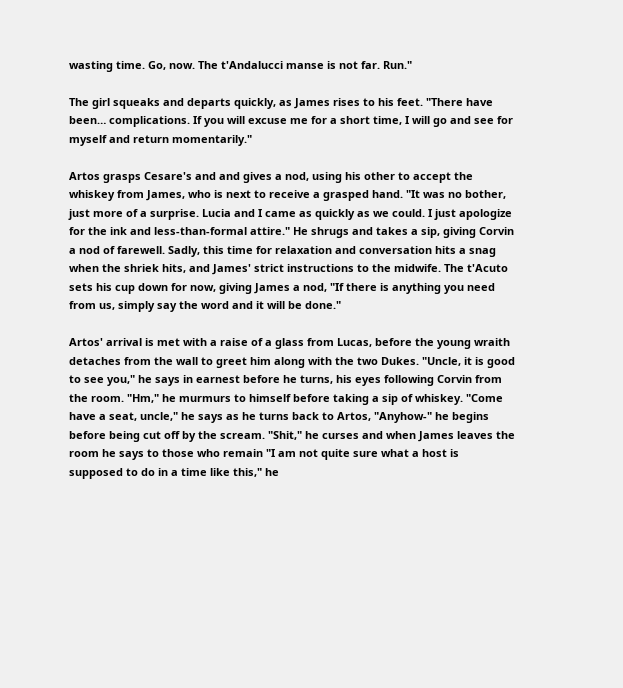wasting time. Go, now. The t'Andalucci manse is not far. Run."

The girl squeaks and departs quickly, as James rises to his feet. "There have been… complications. If you will excuse me for a short time, I will go and see for myself and return momentarily."

Artos grasps Cesare's and and gives a nod, using his other to accept the whiskey from James, who is next to receive a grasped hand. "It was no bother, just more of a surprise. Lucia and I came as quickly as we could. I just apologize for the ink and less-than-formal attire." He shrugs and takes a sip, giving Corvin a nod of farewell. Sadly, this time for relaxation and conversation hits a snag when the shriek hits, and James' strict instructions to the midwife. The t'Acuto sets his cup down for now, giving James a nod, "If there is anything you need from us, simply say the word and it will be done."

Artos' arrival is met with a raise of a glass from Lucas, before the young wraith detaches from the wall to greet him along with the two Dukes. "Uncle, it is good to see you," he says in earnest before he turns, his eyes following Corvin from the room. "Hm," he murmurs to himself before taking a sip of whiskey. "Come have a seat, uncle," he says as he turns back to Artos, "Anyhow-" he begins before being cut off by the scream. "Shit," he curses and when James leaves the room he says to those who remain "I am not quite sure what a host is supposed to do in a time like this," he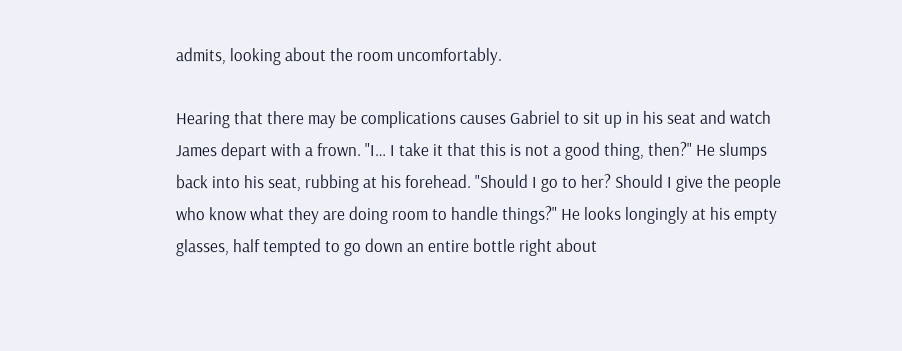admits, looking about the room uncomfortably.

Hearing that there may be complications causes Gabriel to sit up in his seat and watch James depart with a frown. "I… I take it that this is not a good thing, then?" He slumps back into his seat, rubbing at his forehead. "Should I go to her? Should I give the people who know what they are doing room to handle things?" He looks longingly at his empty glasses, half tempted to go down an entire bottle right about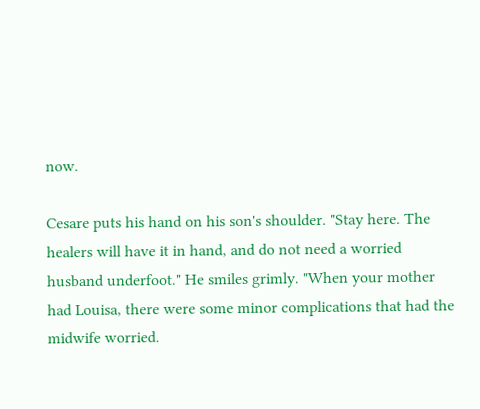now.

Cesare puts his hand on his son's shoulder. "Stay here. The healers will have it in hand, and do not need a worried husband underfoot." He smiles grimly. "When your mother had Louisa, there were some minor complications that had the midwife worried.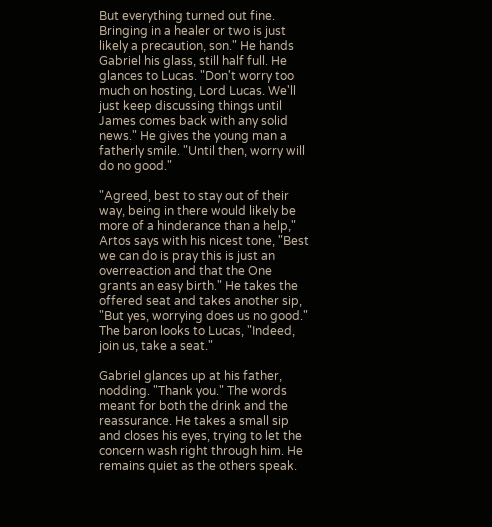But everything turned out fine. Bringing in a healer or two is just likely a precaution, son." He hands Gabriel his glass, still half full. He glances to Lucas. "Don't worry too much on hosting, Lord Lucas. We'll just keep discussing things until James comes back with any solid news." He gives the young man a fatherly smile. "Until then, worry will do no good."

"Agreed, best to stay out of their way, being in there would likely be more of a hinderance than a help," Artos says with his nicest tone, "Best we can do is pray this is just an overreaction and that the One grants an easy birth." He takes the offered seat and takes another sip, "But yes, worrying does us no good." The baron looks to Lucas, "Indeed, join us, take a seat."

Gabriel glances up at his father, nodding. "Thank you." The words meant for both the drink and the reassurance. He takes a small sip and closes his eyes, trying to let the concern wash right through him. He remains quiet as the others speak.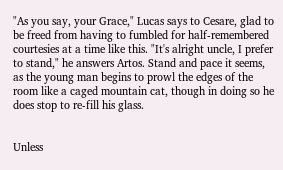"As you say, your Grace," Lucas says to Cesare, glad to be freed from having to fumbled for half-remembered courtesies at a time like this. "It's alright uncle, I prefer to stand," he answers Artos. Stand and pace it seems, as the young man begins to prowl the edges of the room like a caged mountain cat, though in doing so he does stop to re-fill his glass.


Unless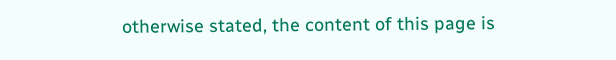otherwise stated, the content of this page is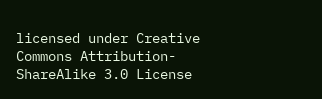licensed under Creative Commons Attribution-ShareAlike 3.0 License